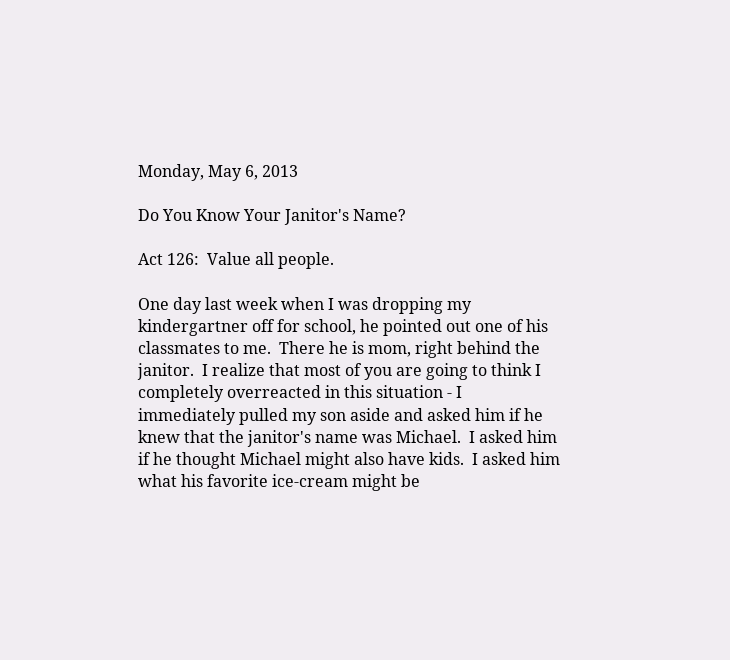Monday, May 6, 2013

Do You Know Your Janitor's Name?

Act 126:  Value all people.

One day last week when I was dropping my kindergartner off for school, he pointed out one of his classmates to me.  There he is mom, right behind the janitor.  I realize that most of you are going to think I completely overreacted in this situation - I immediately pulled my son aside and asked him if he knew that the janitor's name was Michael.  I asked him if he thought Michael might also have kids.  I asked him what his favorite ice-cream might be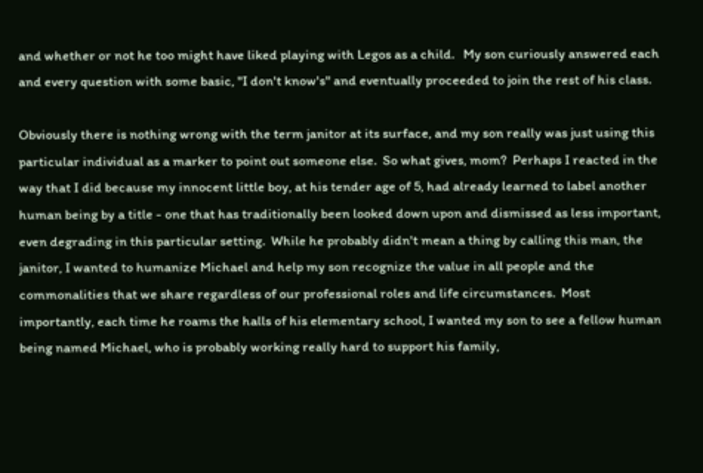and whether or not he too might have liked playing with Legos as a child.   My son curiously answered each and every question with some basic, "I don't know's" and eventually proceeded to join the rest of his class.

Obviously there is nothing wrong with the term janitor at its surface, and my son really was just using this particular individual as a marker to point out someone else.  So what gives, mom?  Perhaps I reacted in the way that I did because my innocent little boy, at his tender age of 5, had already learned to label another human being by a title - one that has traditionally been looked down upon and dismissed as less important, even degrading in this particular setting.  While he probably didn't mean a thing by calling this man, the janitor, I wanted to humanize Michael and help my son recognize the value in all people and the commonalities that we share regardless of our professional roles and life circumstances.  Most importantly, each time he roams the halls of his elementary school, I wanted my son to see a fellow human being named Michael, who is probably working really hard to support his family,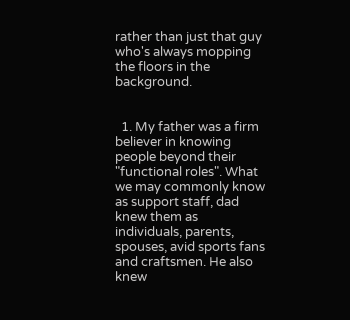rather than just that guy who's always mopping the floors in the background.


  1. My father was a firm believer in knowing people beyond their "functional roles". What we may commonly know as support staff, dad knew them as individuals, parents, spouses, avid sports fans and craftsmen. He also knew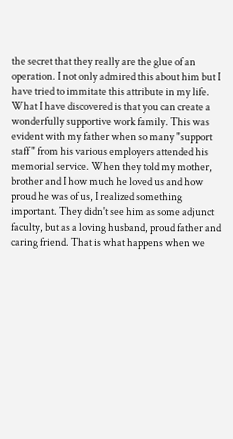the secret that they really are the glue of an operation. I not only admired this about him but I have tried to immitate this attribute in my life. What I have discovered is that you can create a wonderfully supportive work family. This was evident with my father when so many "support staff " from his various employers attended his memorial service. When they told my mother, brother and I how much he loved us and how proud he was of us, I realized something important. They didn't see him as some adjunct faculty, but as a loving husband, proud father and caring friend. That is what happens when we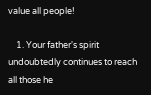value all people!

    1. Your father's spirit undoubtedly continues to reach all those he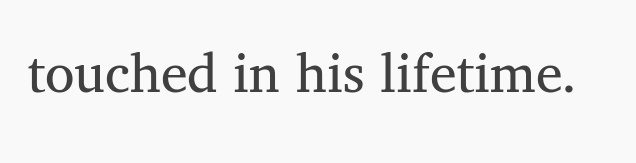touched in his lifetime.